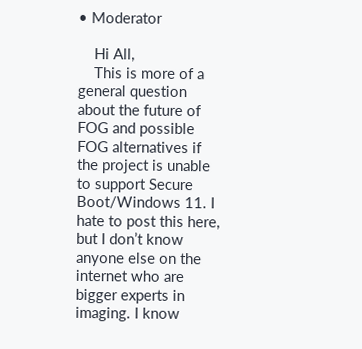• Moderator

    Hi All,
    This is more of a general question about the future of FOG and possible FOG alternatives if the project is unable to support Secure Boot/Windows 11. I hate to post this here, but I don’t know anyone else on the internet who are bigger experts in imaging. I know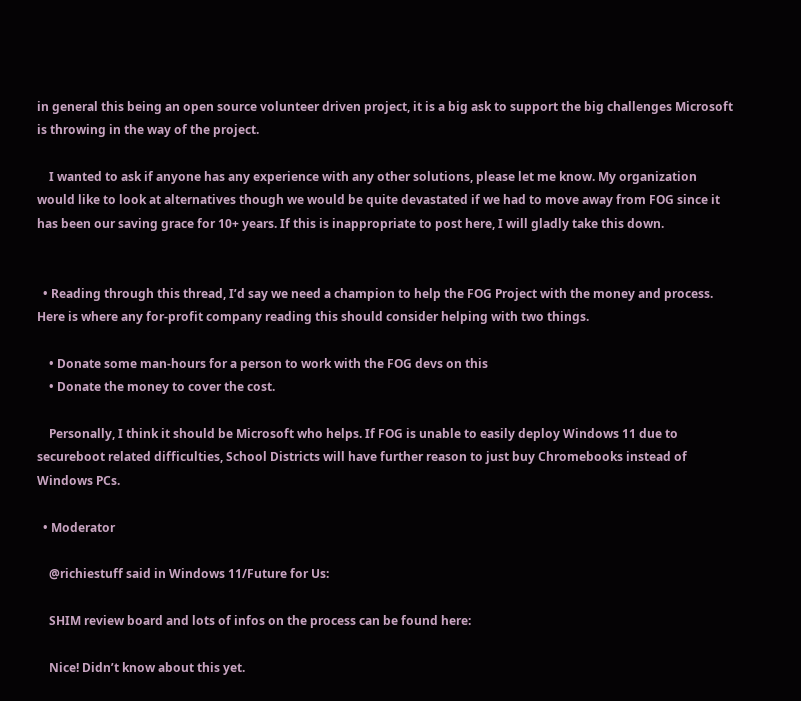in general this being an open source volunteer driven project, it is a big ask to support the big challenges Microsoft is throwing in the way of the project.

    I wanted to ask if anyone has any experience with any other solutions, please let me know. My organization would like to look at alternatives though we would be quite devastated if we had to move away from FOG since it has been our saving grace for 10+ years. If this is inappropriate to post here, I will gladly take this down.


  • Reading through this thread, I’d say we need a champion to help the FOG Project with the money and process. Here is where any for-profit company reading this should consider helping with two things.

    • Donate some man-hours for a person to work with the FOG devs on this
    • Donate the money to cover the cost.

    Personally, I think it should be Microsoft who helps. If FOG is unable to easily deploy Windows 11 due to secureboot related difficulties, School Districts will have further reason to just buy Chromebooks instead of Windows PCs.

  • Moderator

    @richiestuff said in Windows 11/Future for Us:

    SHIM review board and lots of infos on the process can be found here:

    Nice! Didn’t know about this yet.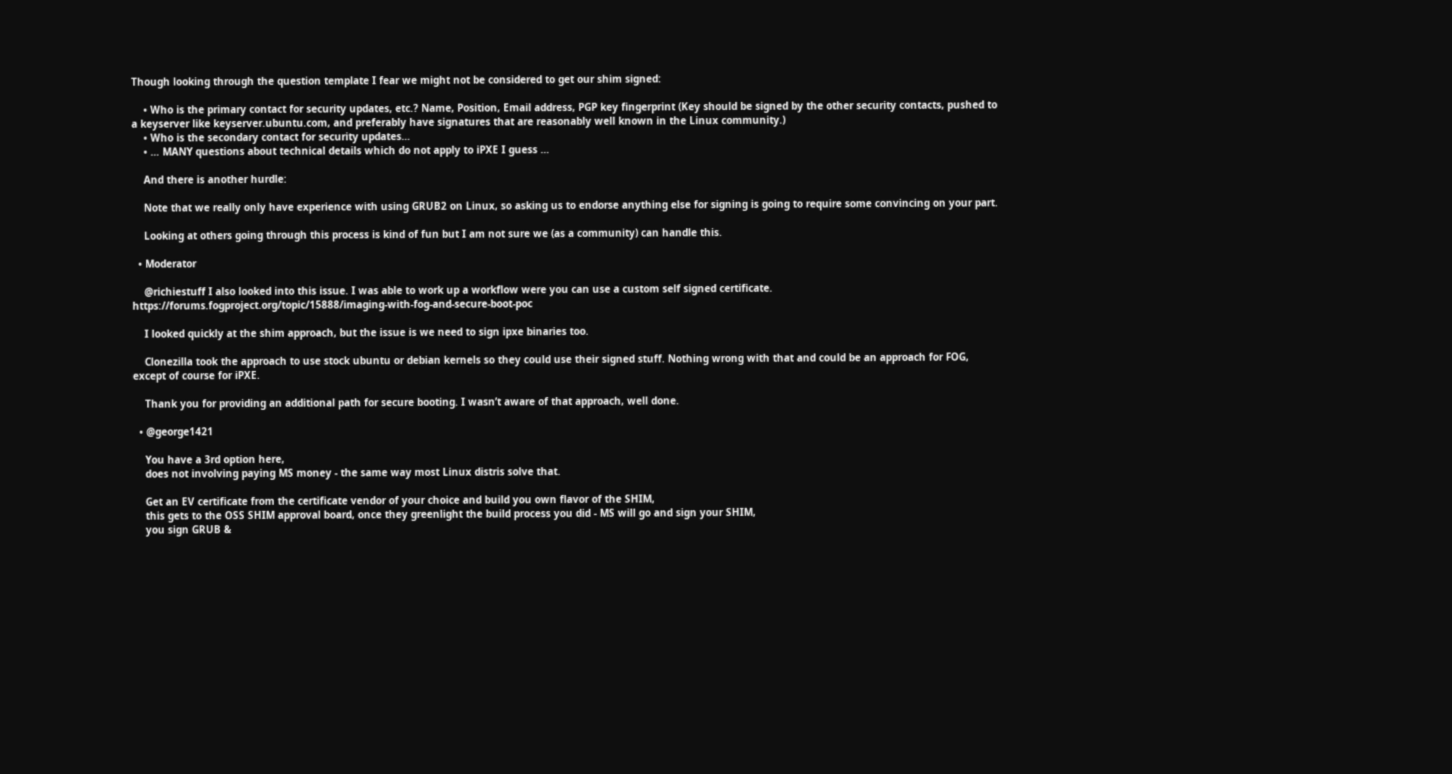Though looking through the question template I fear we might not be considered to get our shim signed:

    • Who is the primary contact for security updates, etc.? Name, Position, Email address, PGP key fingerprint (Key should be signed by the other security contacts, pushed to a keyserver like keyserver.ubuntu.com, and preferably have signatures that are reasonably well known in the Linux community.)
    • Who is the secondary contact for security updates…
    • … MANY questions about technical details which do not apply to iPXE I guess …

    And there is another hurdle:

    Note that we really only have experience with using GRUB2 on Linux, so asking us to endorse anything else for signing is going to require some convincing on your part.

    Looking at others going through this process is kind of fun but I am not sure we (as a community) can handle this.

  • Moderator

    @richiestuff I also looked into this issue. I was able to work up a workflow were you can use a custom self signed certificate. https://forums.fogproject.org/topic/15888/imaging-with-fog-and-secure-boot-poc

    I looked quickly at the shim approach, but the issue is we need to sign ipxe binaries too.

    Clonezilla took the approach to use stock ubuntu or debian kernels so they could use their signed stuff. Nothing wrong with that and could be an approach for FOG, except of course for iPXE.

    Thank you for providing an additional path for secure booting. I wasn’t aware of that approach, well done.

  • @george1421

    You have a 3rd option here,
    does not involving paying MS money - the same way most Linux distris solve that.

    Get an EV certificate from the certificate vendor of your choice and build you own flavor of the SHIM,
    this gets to the OSS SHIM approval board, once they greenlight the build process you did - MS will go and sign your SHIM,
    you sign GRUB &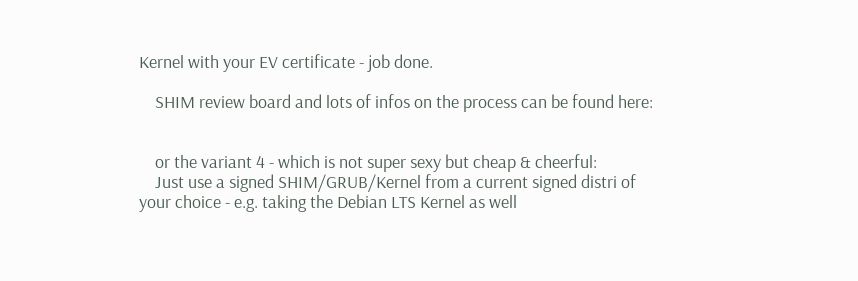Kernel with your EV certificate - job done.

    SHIM review board and lots of infos on the process can be found here:


    or the variant 4 - which is not super sexy but cheap & cheerful:
    Just use a signed SHIM/GRUB/Kernel from a current signed distri of your choice - e.g. taking the Debian LTS Kernel as well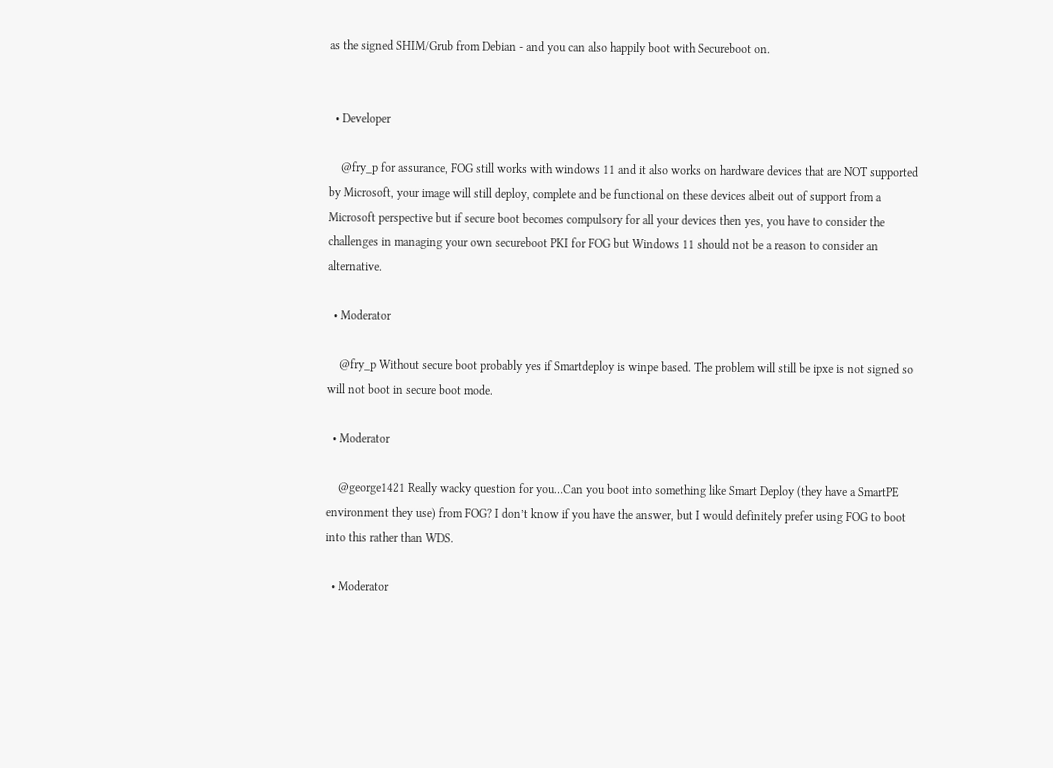as the signed SHIM/Grub from Debian - and you can also happily boot with Secureboot on.


  • Developer

    @fry_p for assurance, FOG still works with windows 11 and it also works on hardware devices that are NOT supported by Microsoft, your image will still deploy, complete and be functional on these devices albeit out of support from a Microsoft perspective but if secure boot becomes compulsory for all your devices then yes, you have to consider the challenges in managing your own secureboot PKI for FOG but Windows 11 should not be a reason to consider an alternative.

  • Moderator

    @fry_p Without secure boot probably yes if Smartdeploy is winpe based. The problem will still be ipxe is not signed so will not boot in secure boot mode.

  • Moderator

    @george1421 Really wacky question for you…Can you boot into something like Smart Deploy (they have a SmartPE environment they use) from FOG? I don’t know if you have the answer, but I would definitely prefer using FOG to boot into this rather than WDS.

  • Moderator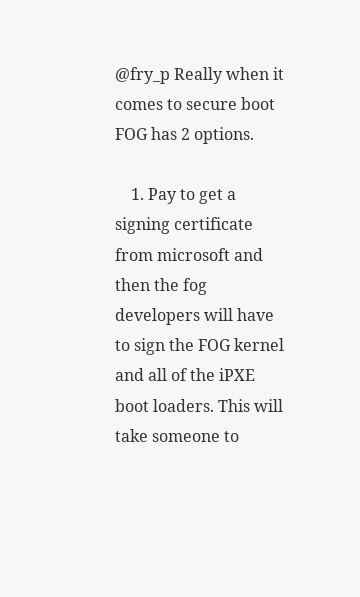@fry_p Really when it comes to secure boot FOG has 2 options.

    1. Pay to get a signing certificate from microsoft and then the fog developers will have to sign the FOG kernel and all of the iPXE boot loaders. This will take someone to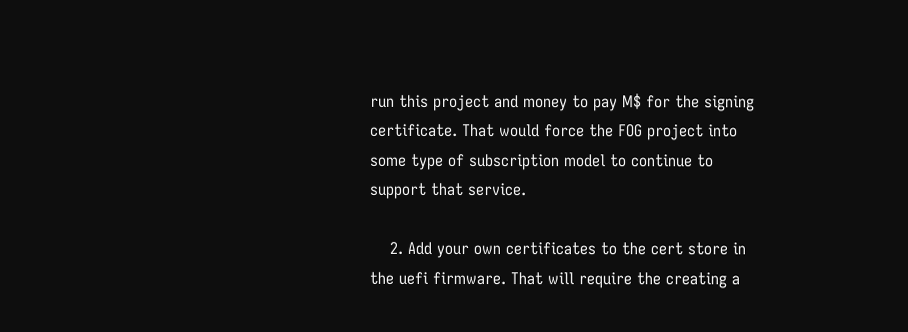run this project and money to pay M$ for the signing certificate. That would force the FOG project into some type of subscription model to continue to support that service.

    2. Add your own certificates to the cert store in the uefi firmware. That will require the creating a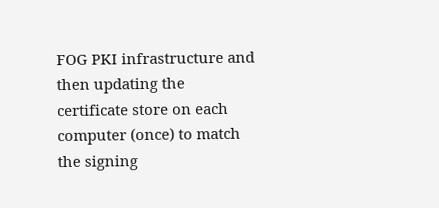FOG PKI infrastructure and then updating the certificate store on each computer (once) to match the signing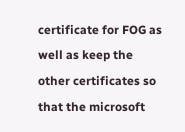certificate for FOG as well as keep the other certificates so that the microsoft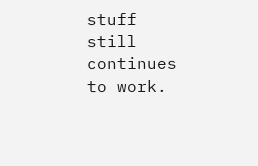stuff still continues to work.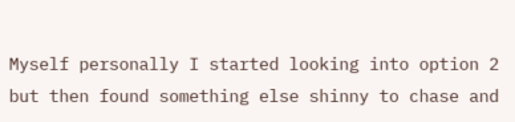Myself personally I started looking into option 2 but then found something else shinny to chase and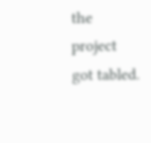the project got tabled.